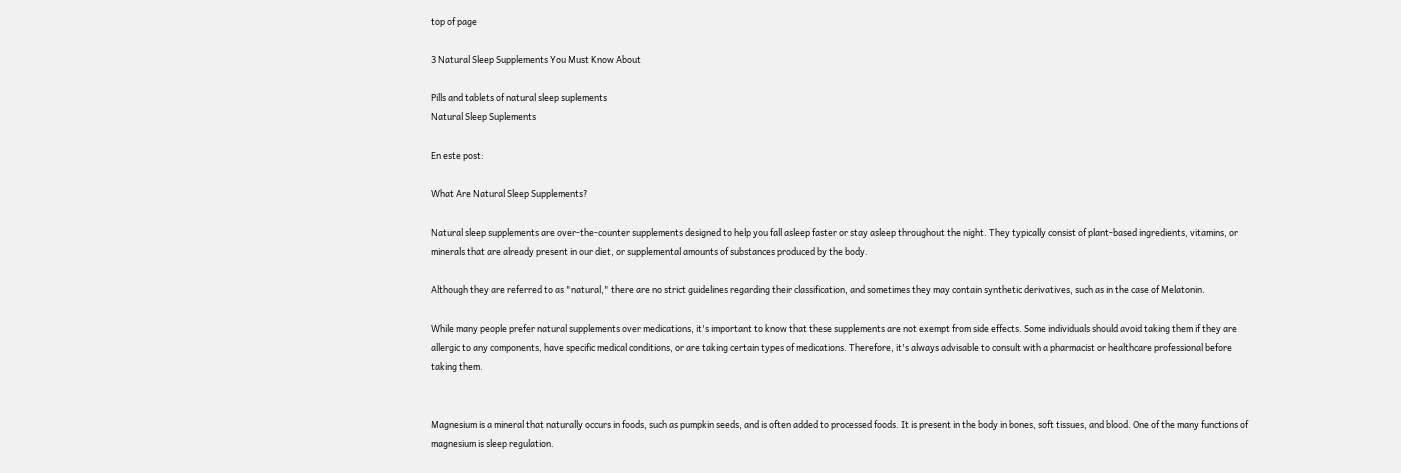top of page

3 Natural Sleep Supplements You Must Know About

Pills and tablets of natural sleep suplements
Natural Sleep Suplements

En este post:

What Are Natural Sleep Supplements?

Natural sleep supplements are over-the-counter supplements designed to help you fall asleep faster or stay asleep throughout the night. They typically consist of plant-based ingredients, vitamins, or minerals that are already present in our diet, or supplemental amounts of substances produced by the body.

Although they are referred to as "natural," there are no strict guidelines regarding their classification, and sometimes they may contain synthetic derivatives, such as in the case of Melatonin.

While many people prefer natural supplements over medications, it's important to know that these supplements are not exempt from side effects. Some individuals should avoid taking them if they are allergic to any components, have specific medical conditions, or are taking certain types of medications. Therefore, it's always advisable to consult with a pharmacist or healthcare professional before taking them.


Magnesium is a mineral that naturally occurs in foods, such as pumpkin seeds, and is often added to processed foods. It is present in the body in bones, soft tissues, and blood. One of the many functions of magnesium is sleep regulation.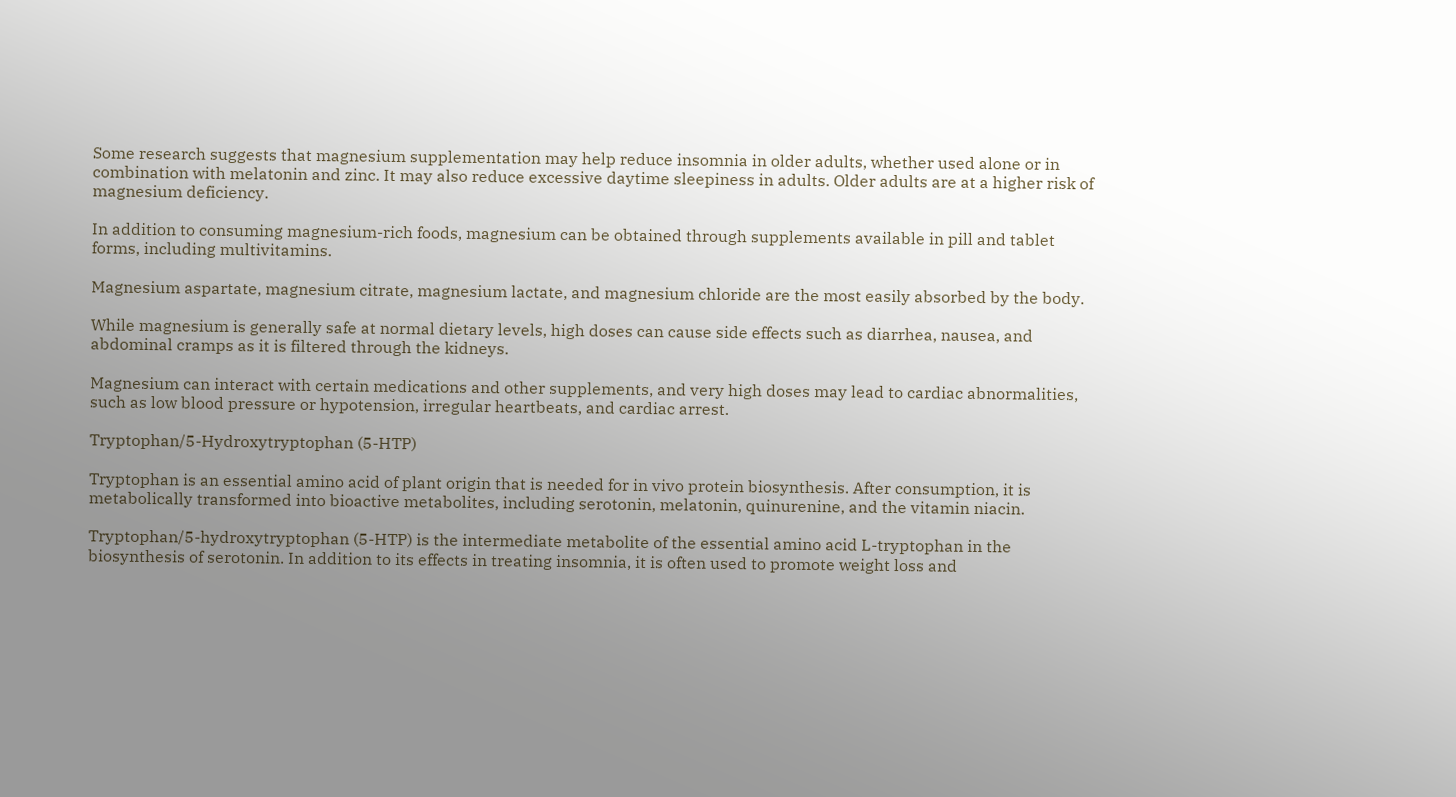Some research suggests that magnesium supplementation may help reduce insomnia in older adults, whether used alone or in combination with melatonin and zinc. It may also reduce excessive daytime sleepiness in adults. Older adults are at a higher risk of magnesium deficiency.

In addition to consuming magnesium-rich foods, magnesium can be obtained through supplements available in pill and tablet forms, including multivitamins.

Magnesium aspartate, magnesium citrate, magnesium lactate, and magnesium chloride are the most easily absorbed by the body.

While magnesium is generally safe at normal dietary levels, high doses can cause side effects such as diarrhea, nausea, and abdominal cramps as it is filtered through the kidneys.

Magnesium can interact with certain medications and other supplements, and very high doses may lead to cardiac abnormalities, such as low blood pressure or hypotension, irregular heartbeats, and cardiac arrest.

Tryptophan/5-Hydroxytryptophan (5-HTP)

Tryptophan is an essential amino acid of plant origin that is needed for in vivo protein biosynthesis. After consumption, it is metabolically transformed into bioactive metabolites, including serotonin, melatonin, quinurenine, and the vitamin niacin.

Tryptophan/5-hydroxytryptophan (5-HTP) is the intermediate metabolite of the essential amino acid L-tryptophan in the biosynthesis of serotonin. In addition to its effects in treating insomnia, it is often used to promote weight loss and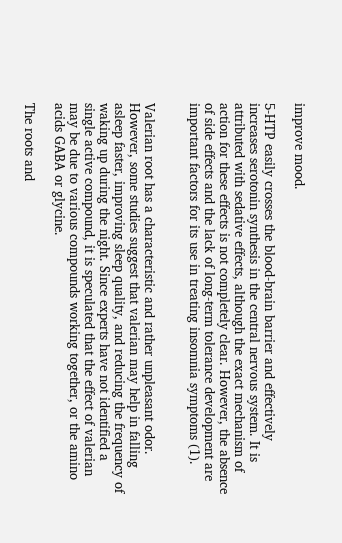improve mood.

5-HTP easily crosses the blood-brain barrier and effectively increases serotonin synthesis in the central nervous system. It is attributed with sedative effects, although the exact mechanism of action for these effects is not completely clear. However, the absence of side effects and the lack of long-term tolerance development are important factors for its use in treating insomnia symptoms (1).


Valerian root has a characteristic and rather unpleasant odor. However, some studies suggest that valerian may help in falling asleep faster, improving sleep quality, and reducing the frequency of waking up during the night. Since experts have not identified a single active compound, it is speculated that the effect of valerian may be due to various compounds working together, or the amino acids GABA or glycine.

The roots and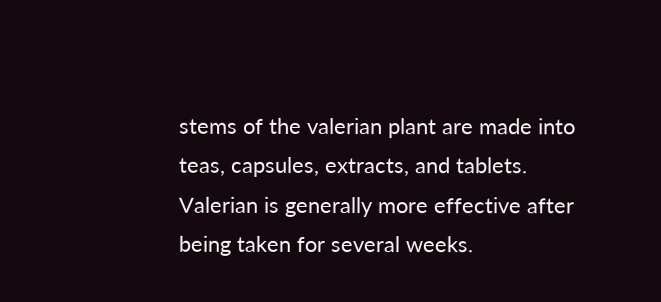stems of the valerian plant are made into teas, capsules, extracts, and tablets. Valerian is generally more effective after being taken for several weeks.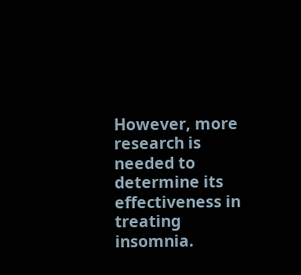However, more research is needed to determine its effectiveness in treating insomnia.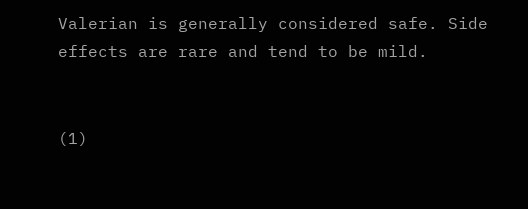Valerian is generally considered safe. Side effects are rare and tend to be mild.


(1)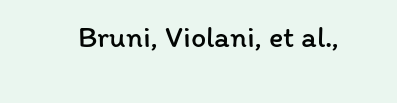Bruni, Violani, et al.,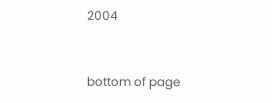2004


bottom of page